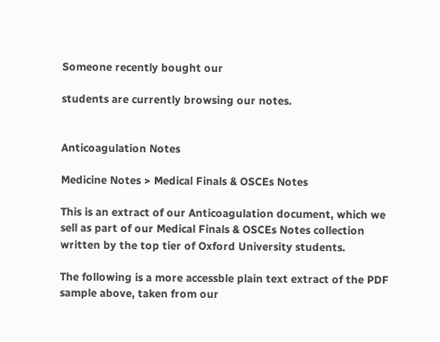Someone recently bought our

students are currently browsing our notes.


Anticoagulation Notes

Medicine Notes > Medical Finals & OSCEs Notes

This is an extract of our Anticoagulation document, which we sell as part of our Medical Finals & OSCEs Notes collection written by the top tier of Oxford University students.

The following is a more accessble plain text extract of the PDF sample above, taken from our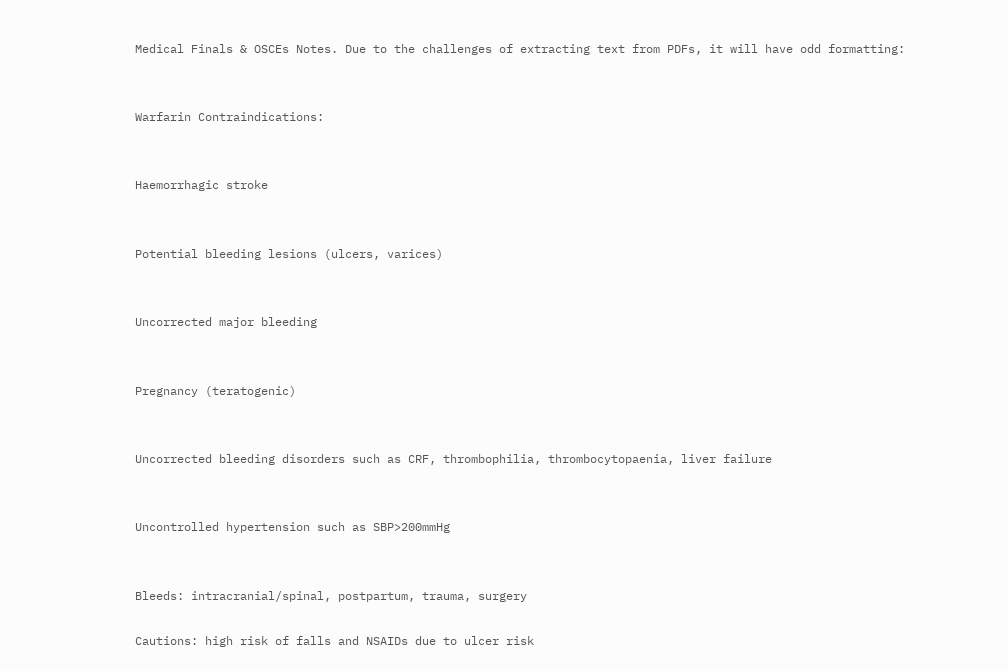Medical Finals & OSCEs Notes. Due to the challenges of extracting text from PDFs, it will have odd formatting:


Warfarin Contraindications:


Haemorrhagic stroke


Potential bleeding lesions (ulcers, varices)


Uncorrected major bleeding


Pregnancy (teratogenic)


Uncorrected bleeding disorders such as CRF, thrombophilia, thrombocytopaenia, liver failure


Uncontrolled hypertension such as SBP>200mmHg


Bleeds: intracranial/spinal, postpartum, trauma, surgery

Cautions: high risk of falls and NSAIDs due to ulcer risk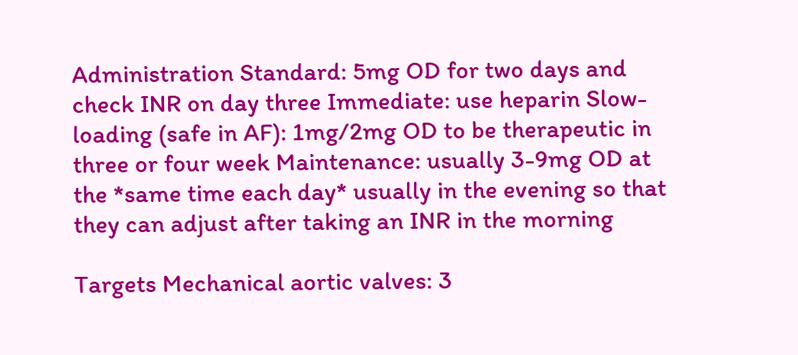Administration Standard: 5mg OD for two days and check INR on day three Immediate: use heparin Slow-loading (safe in AF): 1mg/2mg OD to be therapeutic in three or four week Maintenance: usually 3-9mg OD at the *same time each day* usually in the evening so that they can adjust after taking an INR in the morning

Targets Mechanical aortic valves: 3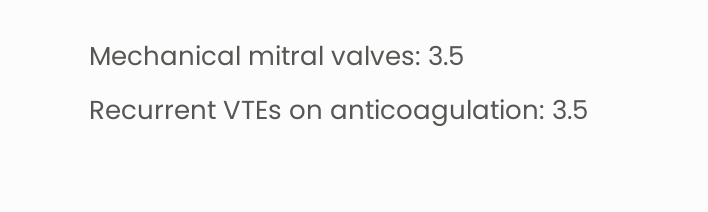Mechanical mitral valves: 3.5 Recurrent VTEs on anticoagulation: 3.5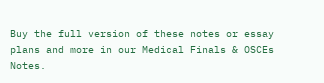Buy the full version of these notes or essay plans and more in our Medical Finals & OSCEs Notes.